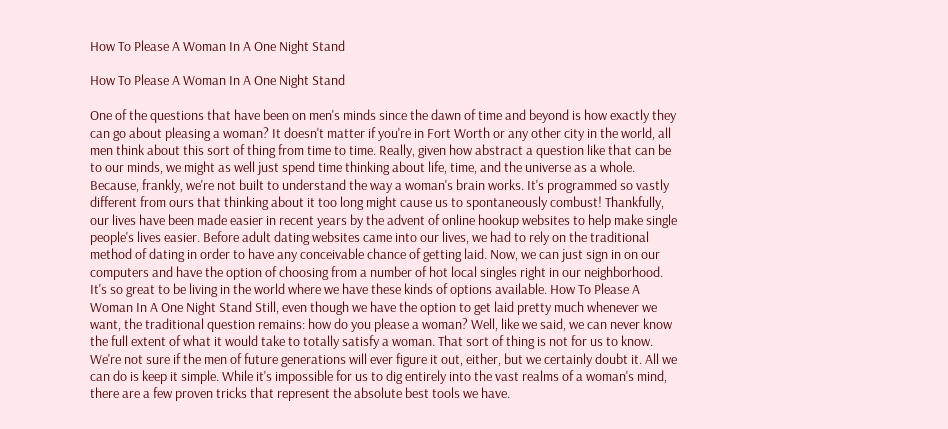How To Please A Woman In A One Night Stand

How To Please A Woman In A One Night Stand

One of the questions that have been on men's minds since the dawn of time and beyond is how exactly they can go about pleasing a woman? It doesn't matter if you're in Fort Worth or any other city in the world, all men think about this sort of thing from time to time. Really, given how abstract a question like that can be to our minds, we might as well just spend time thinking about life, time, and the universe as a whole. Because, frankly, we're not built to understand the way a woman's brain works. It's programmed so vastly different from ours that thinking about it too long might cause us to spontaneously combust! Thankfully, our lives have been made easier in recent years by the advent of online hookup websites to help make single people's lives easier. Before adult dating websites came into our lives, we had to rely on the traditional method of dating in order to have any conceivable chance of getting laid. Now, we can just sign in on our computers and have the option of choosing from a number of hot local singles right in our neighborhood. It's so great to be living in the world where we have these kinds of options available. How To Please A Woman In A One Night Stand Still, even though we have the option to get laid pretty much whenever we want, the traditional question remains: how do you please a woman? Well, like we said, we can never know the full extent of what it would take to totally satisfy a woman. That sort of thing is not for us to know. We're not sure if the men of future generations will ever figure it out, either, but we certainly doubt it. All we can do is keep it simple. While it's impossible for us to dig entirely into the vast realms of a woman's mind, there are a few proven tricks that represent the absolute best tools we have.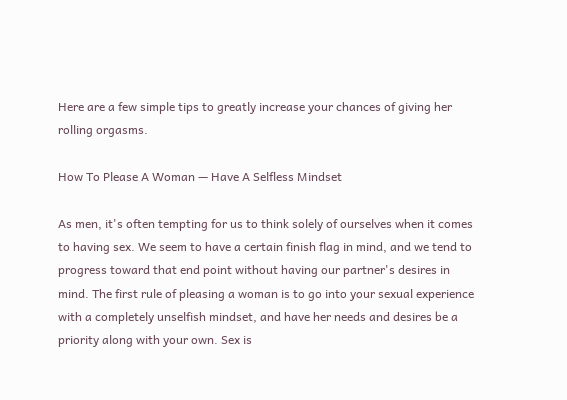Here are a few simple tips to greatly increase your chances of giving her rolling orgasms.

How To Please A Woman — Have A Selfless Mindset

As men, it's often tempting for us to think solely of ourselves when it comes to having sex. We seem to have a certain finish flag in mind, and we tend to progress toward that end point without having our partner's desires in mind. The first rule of pleasing a woman is to go into your sexual experience with a completely unselfish mindset, and have her needs and desires be a priority along with your own. Sex is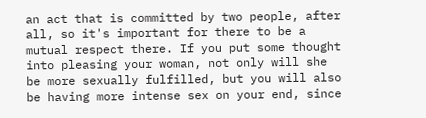an act that is committed by two people, after all, so it's important for there to be a mutual respect there. If you put some thought into pleasing your woman, not only will she be more sexually fulfilled, but you will also be having more intense sex on your end, since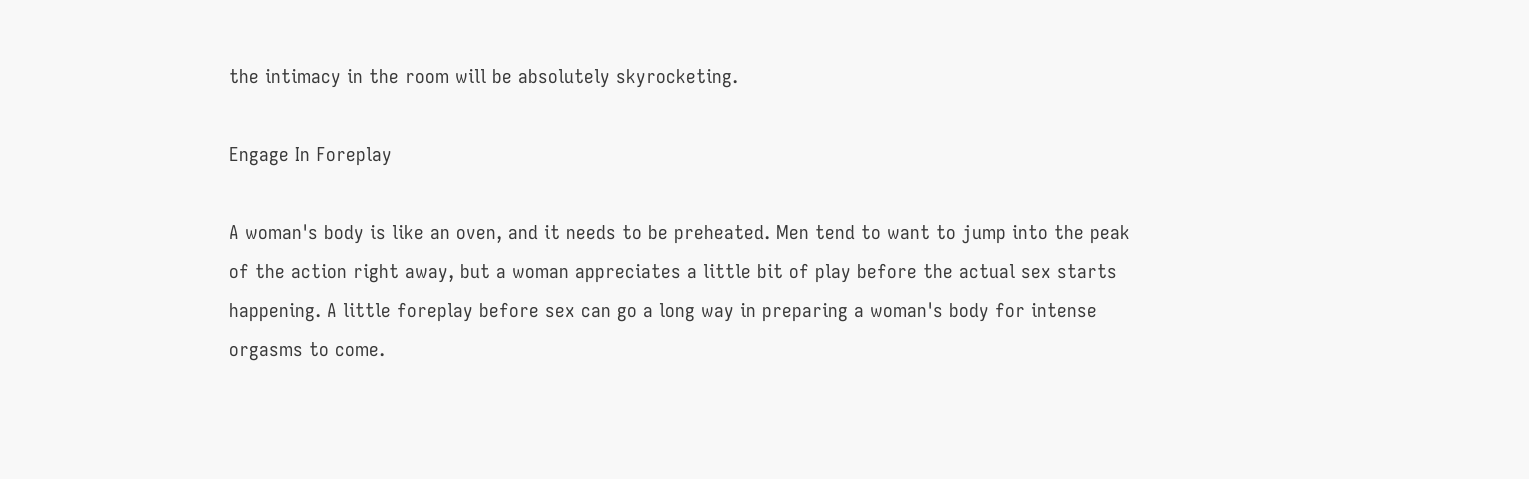the intimacy in the room will be absolutely skyrocketing.

Engage In Foreplay

A woman's body is like an oven, and it needs to be preheated. Men tend to want to jump into the peak of the action right away, but a woman appreciates a little bit of play before the actual sex starts happening. A little foreplay before sex can go a long way in preparing a woman's body for intense orgasms to come.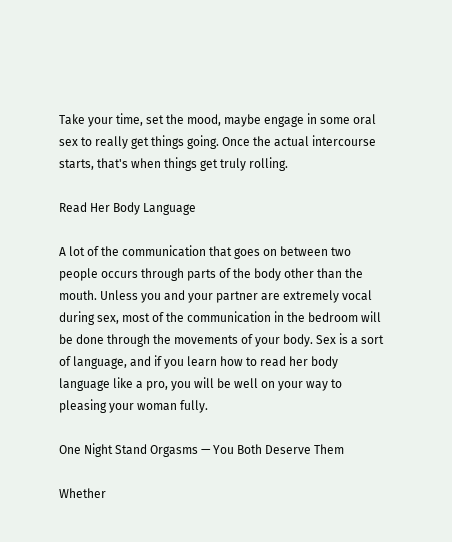Take your time, set the mood, maybe engage in some oral sex to really get things going. Once the actual intercourse starts, that's when things get truly rolling.

Read Her Body Language

A lot of the communication that goes on between two people occurs through parts of the body other than the mouth. Unless you and your partner are extremely vocal during sex, most of the communication in the bedroom will be done through the movements of your body. Sex is a sort of language, and if you learn how to read her body language like a pro, you will be well on your way to pleasing your woman fully.

One Night Stand Orgasms — You Both Deserve Them

Whether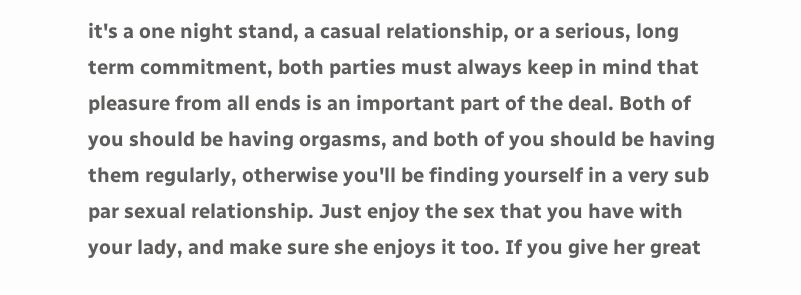it's a one night stand, a casual relationship, or a serious, long term commitment, both parties must always keep in mind that pleasure from all ends is an important part of the deal. Both of you should be having orgasms, and both of you should be having them regularly, otherwise you'll be finding yourself in a very sub par sexual relationship. Just enjoy the sex that you have with your lady, and make sure she enjoys it too. If you give her great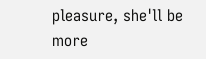pleasure, she'll be more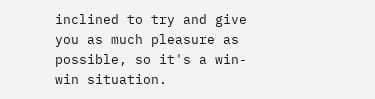inclined to try and give you as much pleasure as possible, so it's a win-win situation.